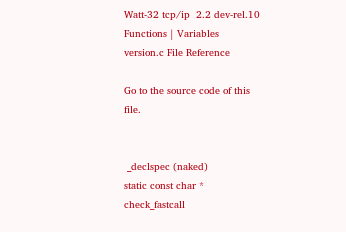Watt-32 tcp/ip  2.2 dev-rel.10
Functions | Variables
version.c File Reference

Go to the source code of this file.


 _declspec (naked)
static const char * check_fastcall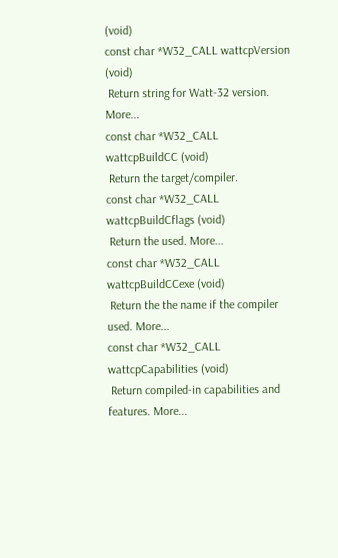(void)
const char *W32_CALL wattcpVersion (void)
 Return string for Watt-32 version. More...
const char *W32_CALL wattcpBuildCC (void)
 Return the target/compiler.
const char *W32_CALL wattcpBuildCflags (void)
 Return the used. More...
const char *W32_CALL wattcpBuildCCexe (void)
 Return the the name if the compiler used. More...
const char *W32_CALL wattcpCapabilities (void)
 Return compiled-in capabilities and features. More...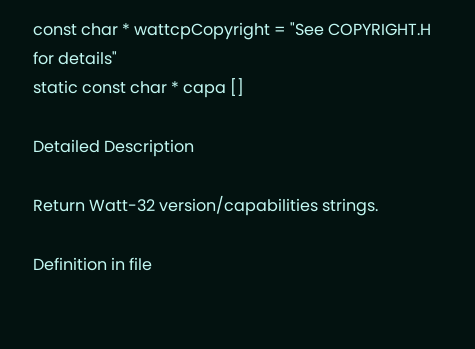const char * wattcpCopyright = "See COPYRIGHT.H for details"
static const char * capa []

Detailed Description

Return Watt-32 version/capabilities strings.

Definition in file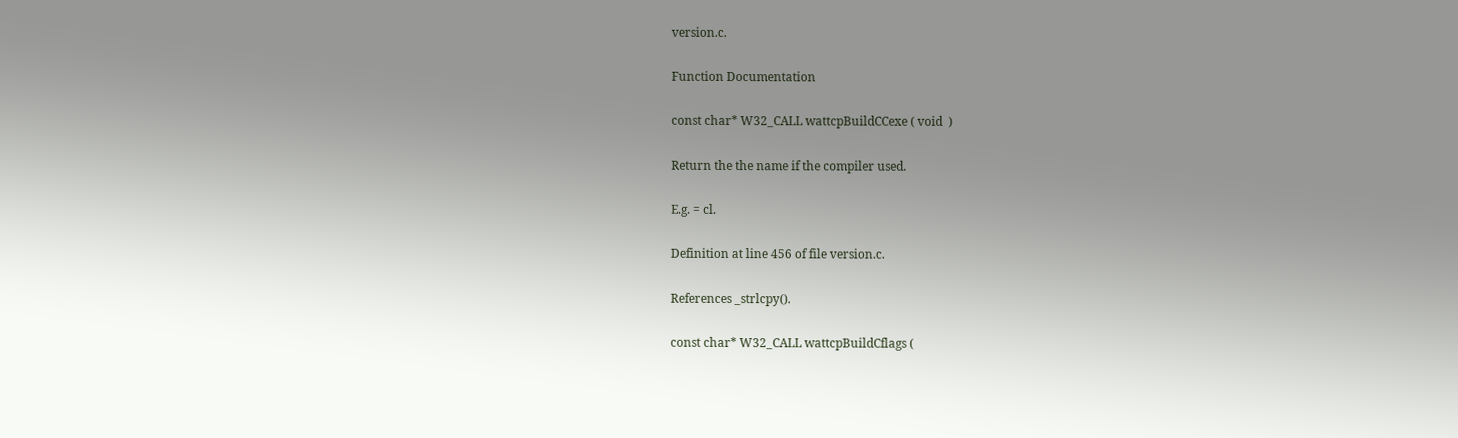version.c.

Function Documentation

const char* W32_CALL wattcpBuildCCexe ( void  )

Return the the name if the compiler used.

E.g. = cl.

Definition at line 456 of file version.c.

References _strlcpy().

const char* W32_CALL wattcpBuildCflags (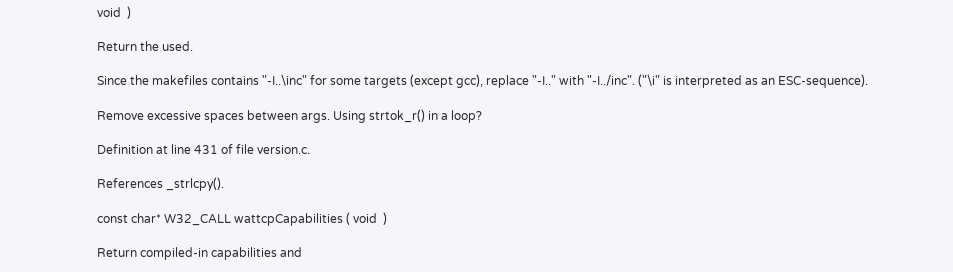void  )

Return the used.

Since the makefiles contains "-I..\inc" for some targets (except gcc), replace "-I.." with "-I../inc". ("\i" is interpreted as an ESC-sequence).

Remove excessive spaces between args. Using strtok_r() in a loop?

Definition at line 431 of file version.c.

References _strlcpy().

const char* W32_CALL wattcpCapabilities ( void  )

Return compiled-in capabilities and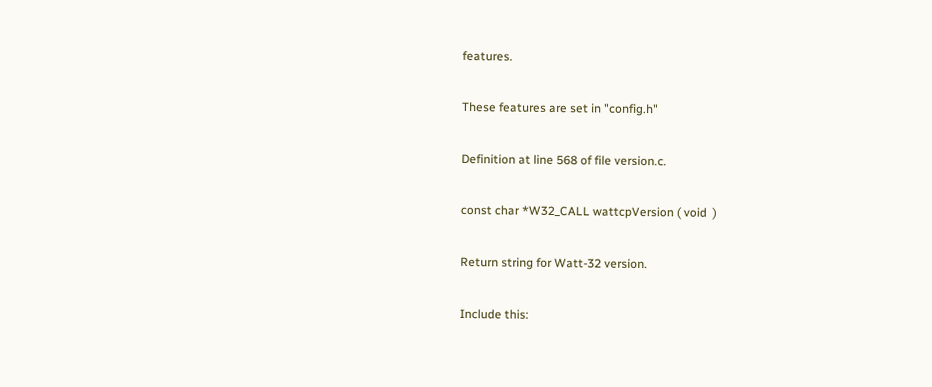features.

These features are set in "config.h"

Definition at line 568 of file version.c.

const char *W32_CALL wattcpVersion ( void  )

Return string for Watt-32 version.

Include this: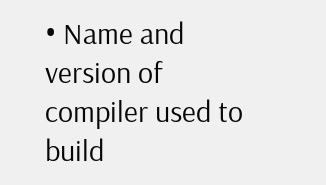• Name and version of compiler used to build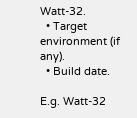Watt-32.
  • Target environment (if any).
  • Build date.

E.g. Watt-32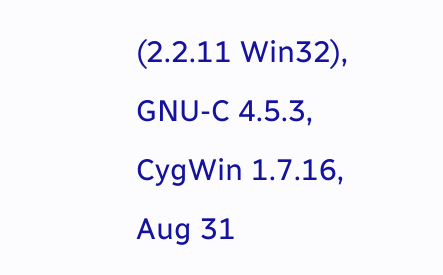(2.2.11 Win32), GNU-C 4.5.3, CygWin 1.7.16, Aug 31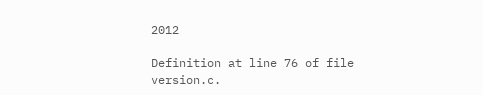2012

Definition at line 76 of file version.c.